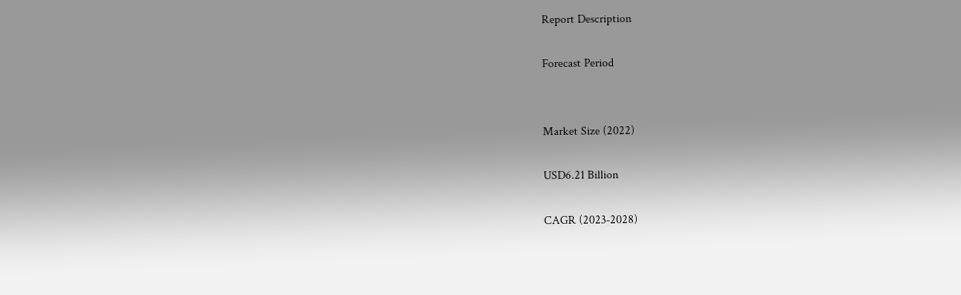Report Description

Forecast Period


Market Size (2022)

USD6.21 Billion

CAGR (2023-2028)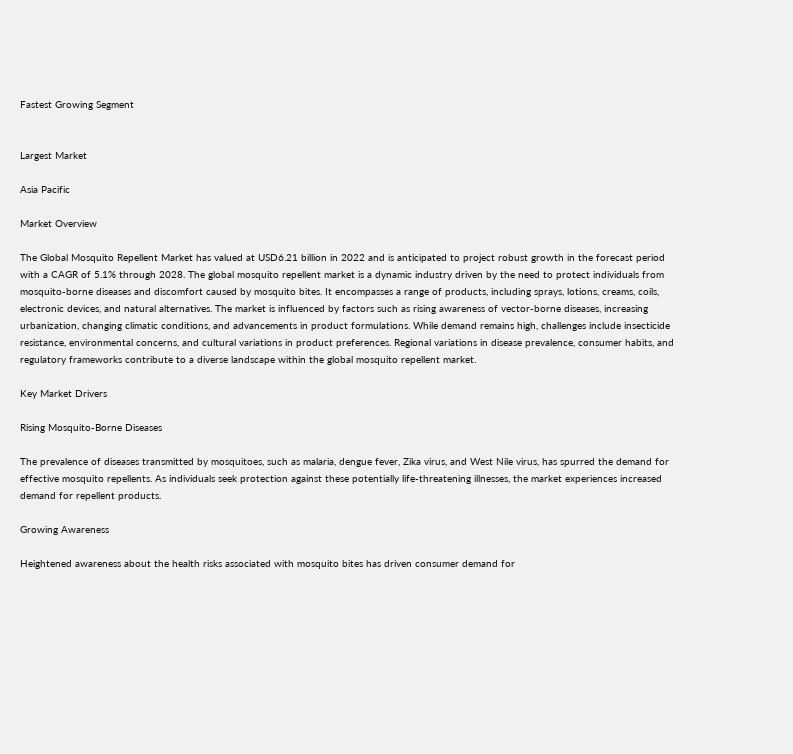Fastest Growing Segment


Largest Market

Asia Pacific

Market Overview

The Global Mosquito Repellent Market has valued at USD6.21 billion in 2022 and is anticipated to project robust growth in the forecast period with a CAGR of 5.1% through 2028. The global mosquito repellent market is a dynamic industry driven by the need to protect individuals from mosquito-borne diseases and discomfort caused by mosquito bites. It encompasses a range of products, including sprays, lotions, creams, coils, electronic devices, and natural alternatives. The market is influenced by factors such as rising awareness of vector-borne diseases, increasing urbanization, changing climatic conditions, and advancements in product formulations. While demand remains high, challenges include insecticide resistance, environmental concerns, and cultural variations in product preferences. Regional variations in disease prevalence, consumer habits, and regulatory frameworks contribute to a diverse landscape within the global mosquito repellent market.

Key Market Drivers

Rising Mosquito-Borne Diseases

The prevalence of diseases transmitted by mosquitoes, such as malaria, dengue fever, Zika virus, and West Nile virus, has spurred the demand for effective mosquito repellents. As individuals seek protection against these potentially life-threatening illnesses, the market experiences increased demand for repellent products.

Growing Awareness

Heightened awareness about the health risks associated with mosquito bites has driven consumer demand for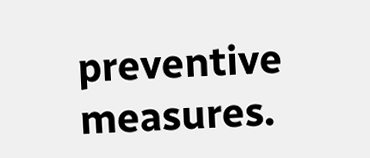preventive measures.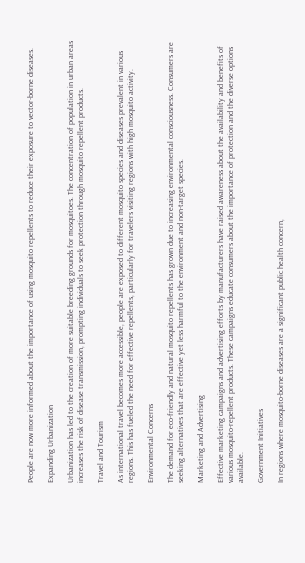People are now more informed about the importance of using mosquito repellents to reduce their exposure to vector-borne diseases.

Expanding Urbanization

Urbanization has led to the creation of more suitable breeding grounds for mosquitoes. The concentration of population in urban areas increases the risk of disease transmission, prompting individuals to seek protection through mosquito repellent products.

Travel and Tourism

As international travel becomes more accessible, people are exposed to different mosquito species and diseases prevalent in various regions. This has fueled the need for effective repellents, particularly for travelers visiting regions with high mosquito activity.

Environmental Concerns

The demand for eco-friendly and natural mosquito repellents has grown due to increasing environmental consciousness. Consumers are seeking alternatives that are effective yet less harmful to the environment and non-target species.

Marketing and Advertising

Effective marketing campaigns and advertising efforts by manufacturers have raised awareness about the availability and benefits of various mosquito-repellent products. These campaigns educate consumers about the importance of protection and the diverse options available.

Government Initiatives

In regions where mosquito-borne diseases are a significant public health concern,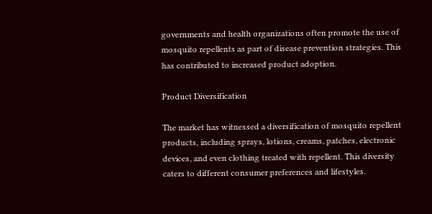governments and health organizations often promote the use of mosquito repellents as part of disease prevention strategies. This has contributed to increased product adoption.

Product Diversification

The market has witnessed a diversification of mosquito repellent products, including sprays, lotions, creams, patches, electronic devices, and even clothing treated with repellent. This diversity caters to different consumer preferences and lifestyles.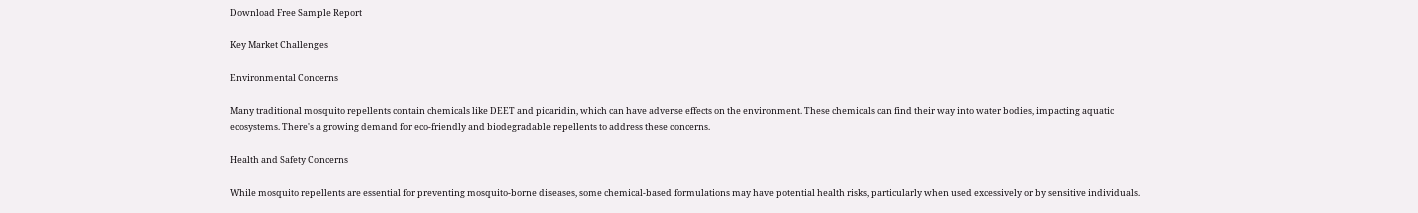Download Free Sample Report

Key Market Challenges

Environmental Concerns

Many traditional mosquito repellents contain chemicals like DEET and picaridin, which can have adverse effects on the environment. These chemicals can find their way into water bodies, impacting aquatic ecosystems. There's a growing demand for eco-friendly and biodegradable repellents to address these concerns.

Health and Safety Concerns

While mosquito repellents are essential for preventing mosquito-borne diseases, some chemical-based formulations may have potential health risks, particularly when used excessively or by sensitive individuals.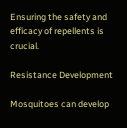Ensuring the safety and efficacy of repellents is crucial.

Resistance Development

Mosquitoes can develop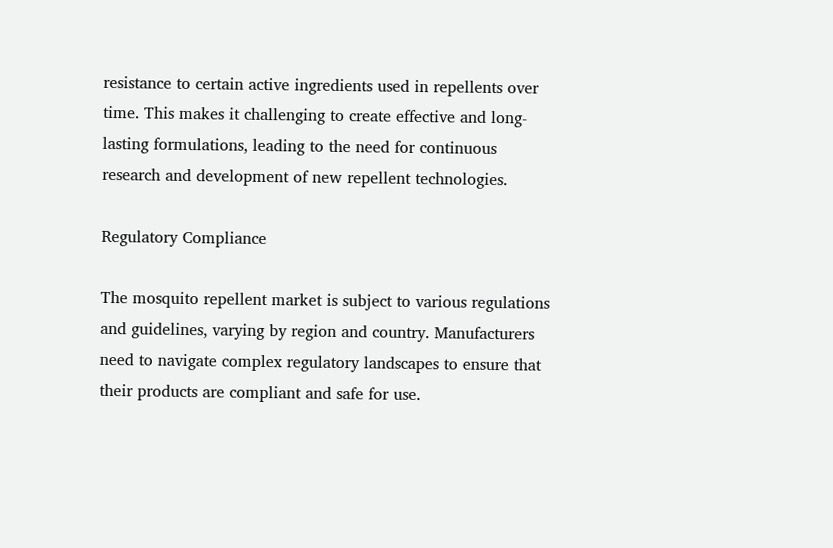resistance to certain active ingredients used in repellents over time. This makes it challenging to create effective and long-lasting formulations, leading to the need for continuous research and development of new repellent technologies.

Regulatory Compliance

The mosquito repellent market is subject to various regulations and guidelines, varying by region and country. Manufacturers need to navigate complex regulatory landscapes to ensure that their products are compliant and safe for use.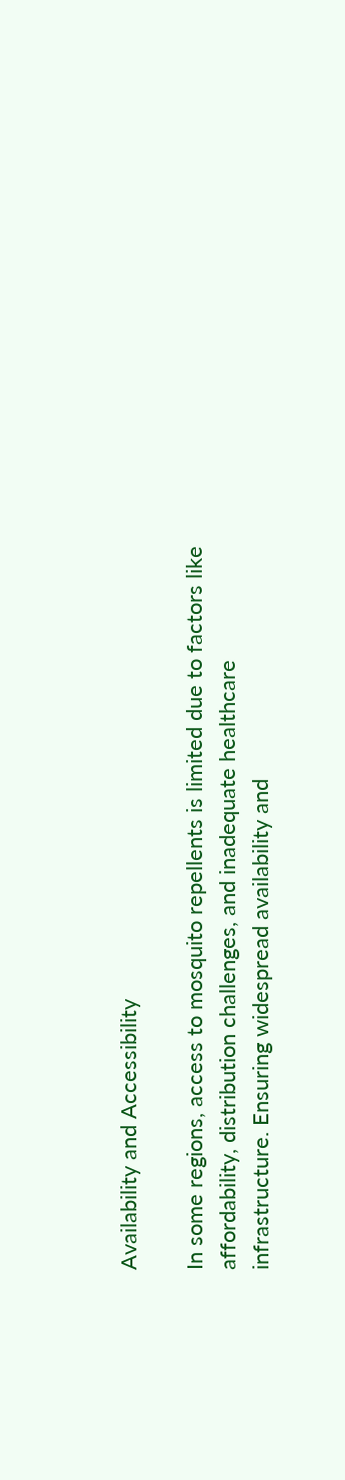Availability and Accessibility

In some regions, access to mosquito repellents is limited due to factors like affordability, distribution challenges, and inadequate healthcare infrastructure. Ensuring widespread availability and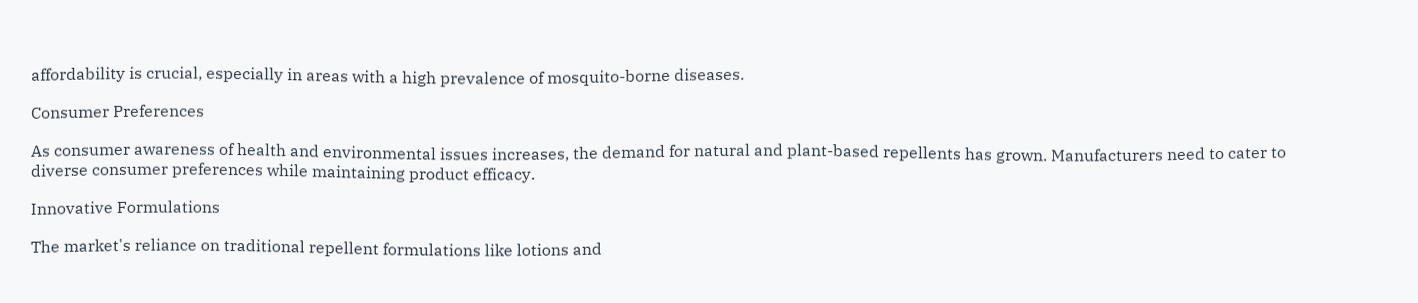affordability is crucial, especially in areas with a high prevalence of mosquito-borne diseases.

Consumer Preferences

As consumer awareness of health and environmental issues increases, the demand for natural and plant-based repellents has grown. Manufacturers need to cater to diverse consumer preferences while maintaining product efficacy.

Innovative Formulations

The market's reliance on traditional repellent formulations like lotions and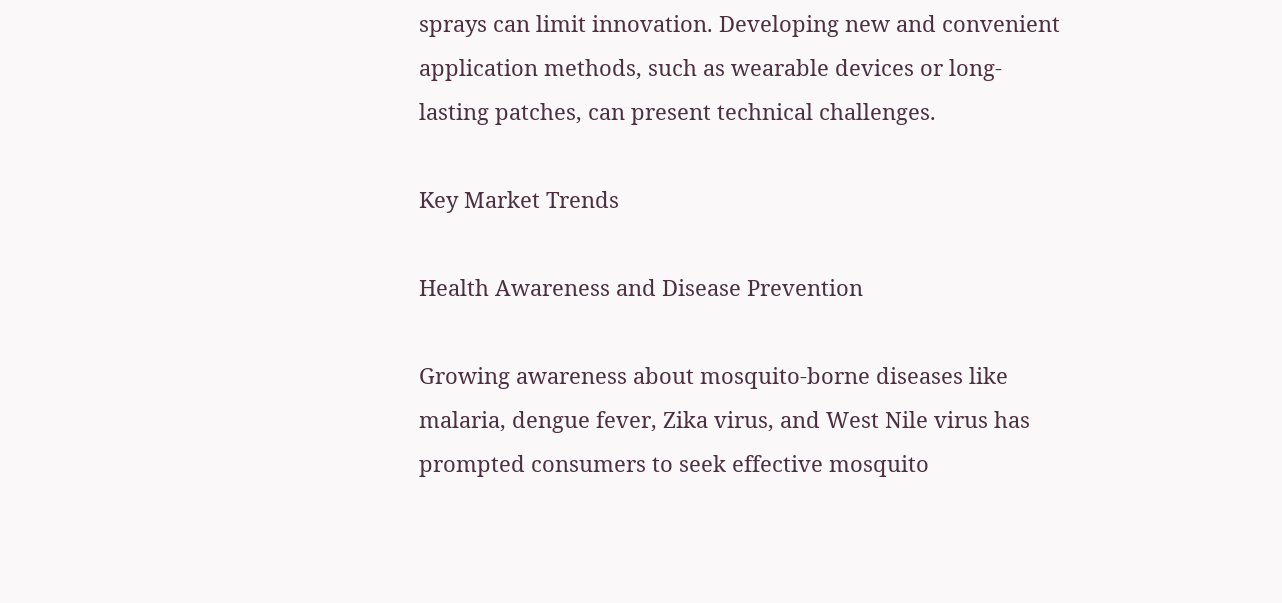sprays can limit innovation. Developing new and convenient application methods, such as wearable devices or long-lasting patches, can present technical challenges.

Key Market Trends

Health Awareness and Disease Prevention

Growing awareness about mosquito-borne diseases like malaria, dengue fever, Zika virus, and West Nile virus has prompted consumers to seek effective mosquito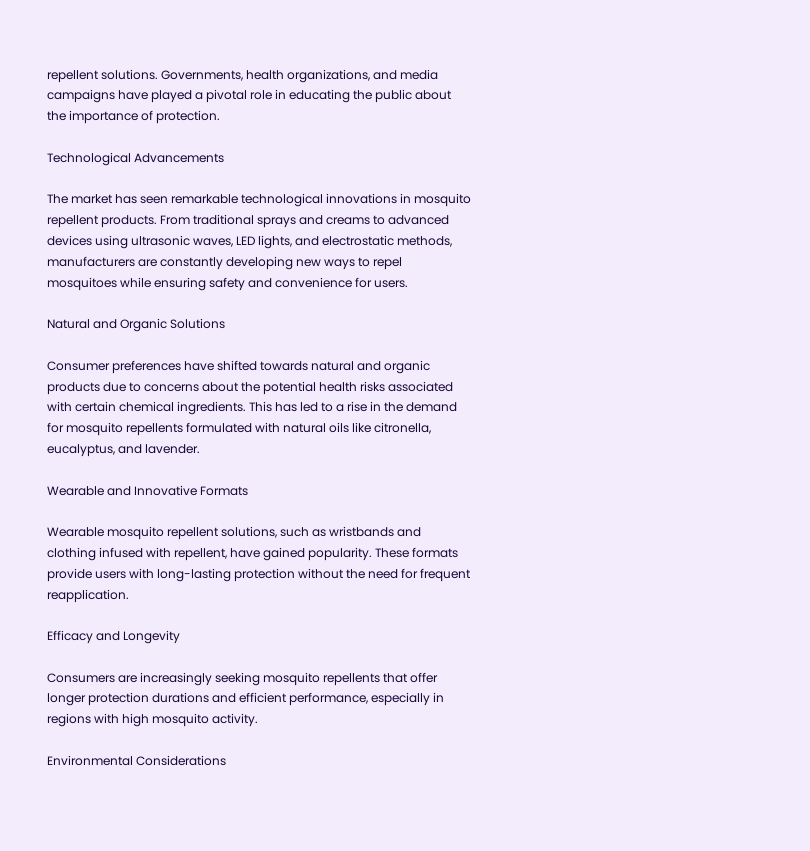repellent solutions. Governments, health organizations, and media campaigns have played a pivotal role in educating the public about the importance of protection.

Technological Advancements

The market has seen remarkable technological innovations in mosquito repellent products. From traditional sprays and creams to advanced devices using ultrasonic waves, LED lights, and electrostatic methods, manufacturers are constantly developing new ways to repel mosquitoes while ensuring safety and convenience for users.

Natural and Organic Solutions

Consumer preferences have shifted towards natural and organic products due to concerns about the potential health risks associated with certain chemical ingredients. This has led to a rise in the demand for mosquito repellents formulated with natural oils like citronella, eucalyptus, and lavender.

Wearable and Innovative Formats

Wearable mosquito repellent solutions, such as wristbands and clothing infused with repellent, have gained popularity. These formats provide users with long-lasting protection without the need for frequent reapplication.

Efficacy and Longevity

Consumers are increasingly seeking mosquito repellents that offer longer protection durations and efficient performance, especially in regions with high mosquito activity.

Environmental Considerations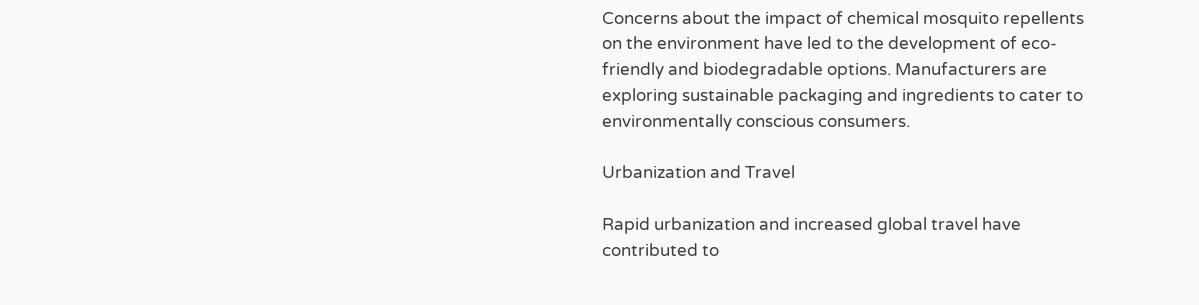Concerns about the impact of chemical mosquito repellents on the environment have led to the development of eco-friendly and biodegradable options. Manufacturers are exploring sustainable packaging and ingredients to cater to environmentally conscious consumers.

Urbanization and Travel

Rapid urbanization and increased global travel have contributed to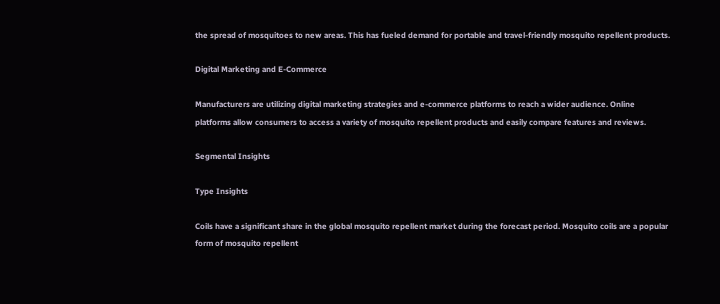the spread of mosquitoes to new areas. This has fueled demand for portable and travel-friendly mosquito repellent products.

Digital Marketing and E-Commerce

Manufacturers are utilizing digital marketing strategies and e-commerce platforms to reach a wider audience. Online platforms allow consumers to access a variety of mosquito repellent products and easily compare features and reviews.

Segmental Insights

Type Insights

Coils have a significant share in the global mosquito repellent market during the forecast period. Mosquito coils are a popular form of mosquito repellent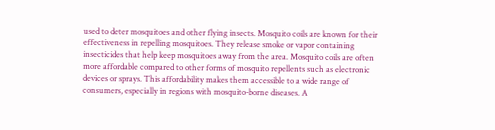used to deter mosquitoes and other flying insects. Mosquito coils are known for their effectiveness in repelling mosquitoes. They release smoke or vapor containing insecticides that help keep mosquitoes away from the area. Mosquito coils are often more affordable compared to other forms of mosquito repellents such as electronic devices or sprays. This affordability makes them accessible to a wide range of consumers, especially in regions with mosquito-borne diseases. A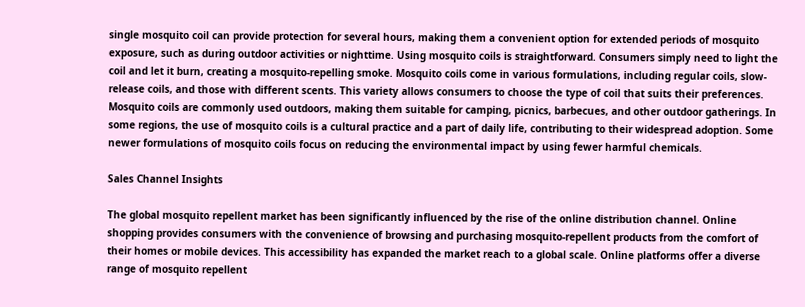single mosquito coil can provide protection for several hours, making them a convenient option for extended periods of mosquito exposure, such as during outdoor activities or nighttime. Using mosquito coils is straightforward. Consumers simply need to light the coil and let it burn, creating a mosquito-repelling smoke. Mosquito coils come in various formulations, including regular coils, slow-release coils, and those with different scents. This variety allows consumers to choose the type of coil that suits their preferences. Mosquito coils are commonly used outdoors, making them suitable for camping, picnics, barbecues, and other outdoor gatherings. In some regions, the use of mosquito coils is a cultural practice and a part of daily life, contributing to their widespread adoption. Some newer formulations of mosquito coils focus on reducing the environmental impact by using fewer harmful chemicals.

Sales Channel Insights

The global mosquito repellent market has been significantly influenced by the rise of the online distribution channel. Online shopping provides consumers with the convenience of browsing and purchasing mosquito-repellent products from the comfort of their homes or mobile devices. This accessibility has expanded the market reach to a global scale. Online platforms offer a diverse range of mosquito repellent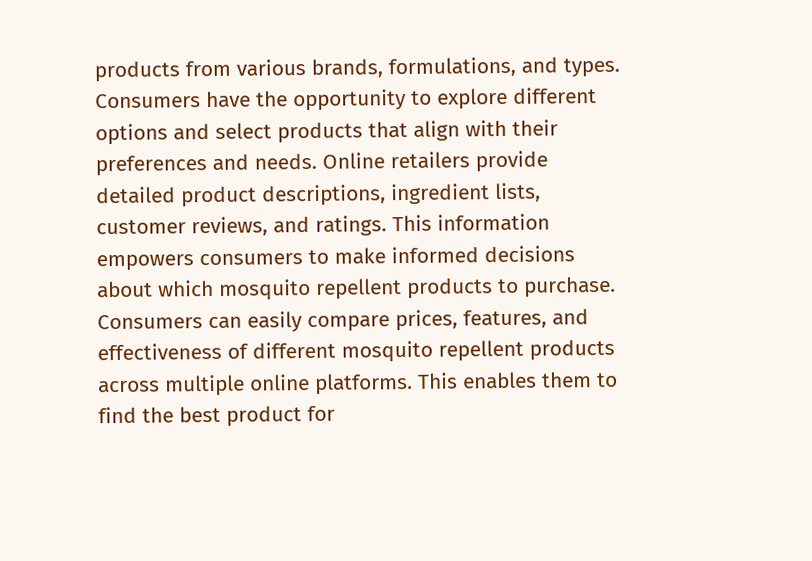products from various brands, formulations, and types. Consumers have the opportunity to explore different options and select products that align with their preferences and needs. Online retailers provide detailed product descriptions, ingredient lists, customer reviews, and ratings. This information empowers consumers to make informed decisions about which mosquito repellent products to purchase. Consumers can easily compare prices, features, and effectiveness of different mosquito repellent products across multiple online platforms. This enables them to find the best product for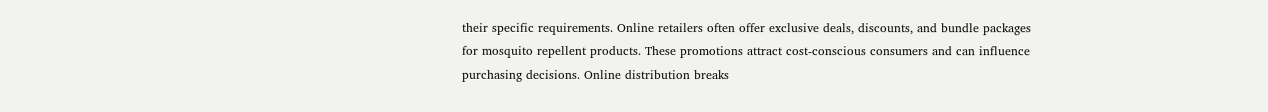their specific requirements. Online retailers often offer exclusive deals, discounts, and bundle packages for mosquito repellent products. These promotions attract cost-conscious consumers and can influence purchasing decisions. Online distribution breaks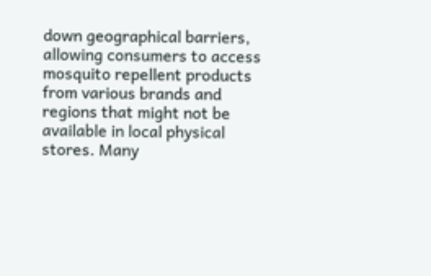down geographical barriers, allowing consumers to access mosquito repellent products from various brands and regions that might not be available in local physical stores. Many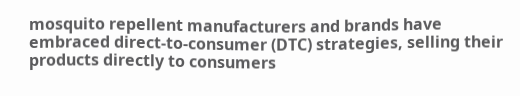mosquito repellent manufacturers and brands have embraced direct-to-consumer (DTC) strategies, selling their products directly to consumers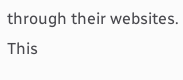through their websites. This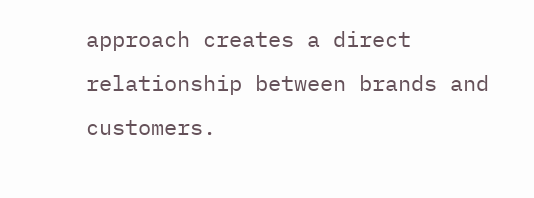approach creates a direct relationship between brands and customers.